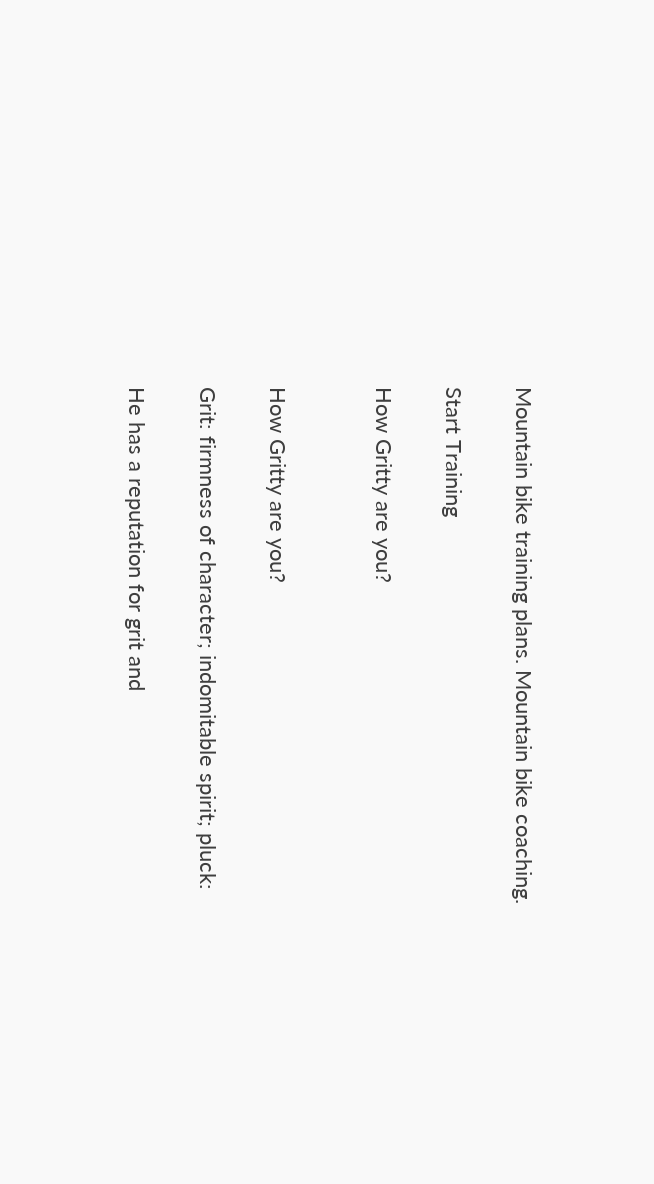Mountain bike training plans. Mountain bike coaching.

Start Training

How Gritty are you?


How Gritty are you?

Grit: firmness of character; indomitable spirit; pluck:

He has a reputation for grit and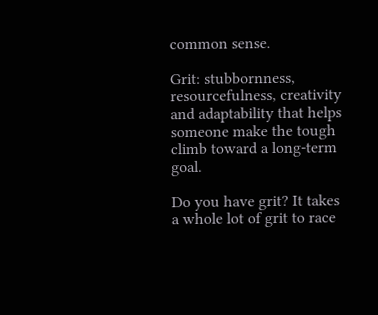common sense.

Grit: stubbornness, resourcefulness, creativity and adaptability that helps someone make the tough climb toward a long-term goal.

Do you have grit? It takes a whole lot of grit to race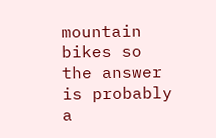mountain bikes so the answer is probably a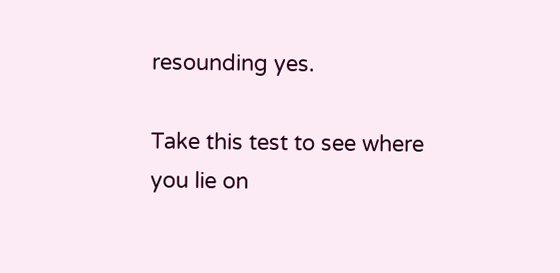resounding yes.

Take this test to see where you lie on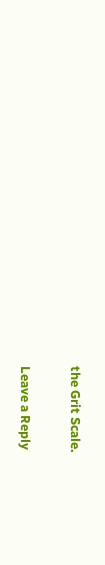the Grit Scale.

Leave a Reply